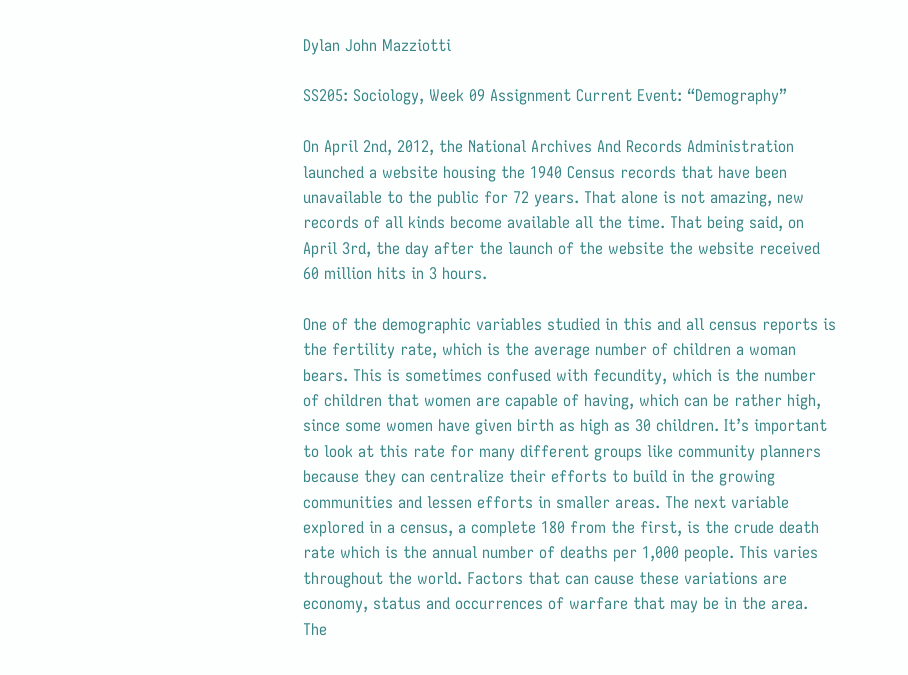Dylan John Mazziotti

SS205: Sociology, Week 09 Assignment Current Event: “Demography”

On April 2nd, 2012, the National Archives And Records Administration launched a website housing the 1940 Census records that have been unavailable to the public for 72 years. That alone is not amazing, new records of all kinds become available all the time. That being said, on April 3rd, the day after the launch of the website the website received 60 million hits in 3 hours.

One of the demographic variables studied in this and all census reports is the fertility rate, which is the average number of children a woman bears. This is sometimes confused with fecundity, which is the number of children that women are capable of having, which can be rather high, since some women have given birth as high as 30 children. It’s important to look at this rate for many different groups like community planners because they can centralize their efforts to build in the growing communities and lessen efforts in smaller areas. The next variable explored in a census, a complete 180 from the first, is the crude death rate which is the annual number of deaths per 1,000 people. This varies throughout the world. Factors that can cause these variations are economy, status and occurrences of warfare that may be in the area. The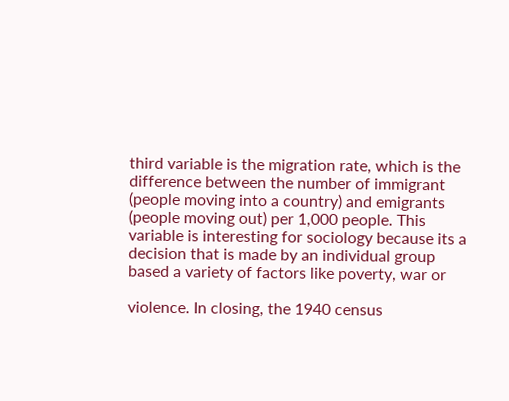third variable is the migration rate, which is the difference between the number of immigrant (people moving into a country) and emigrants (people moving out) per 1,000 people. This variable is interesting for sociology because its a decision that is made by an individual group based a variety of factors like poverty, war or

violence. In closing, the 1940 census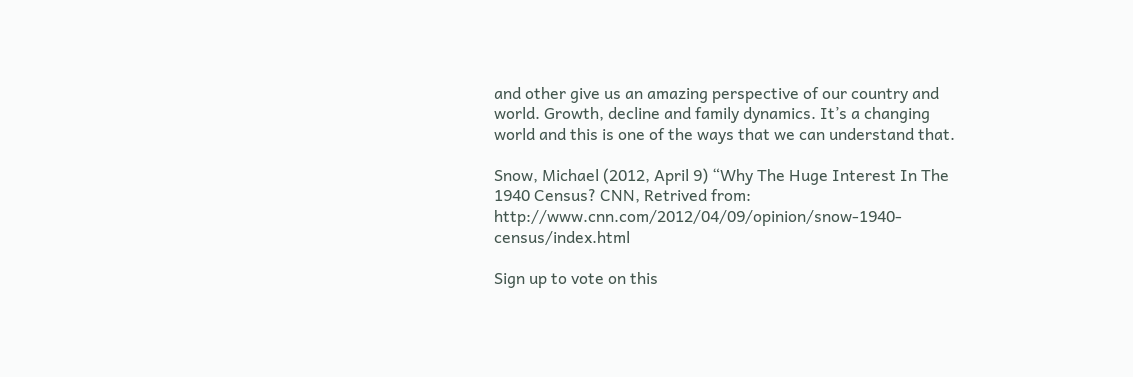and other give us an amazing perspective of our country and world. Growth, decline and family dynamics. It’s a changing world and this is one of the ways that we can understand that.

Snow, Michael (2012, April 9) “Why The Huge Interest In The 1940 Census? CNN, Retrived from: http://www.cnn.com/2012/04/09/opinion/snow-1940-census/index.html

Sign up to vote on this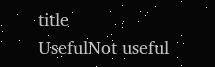title
UsefulNot useful